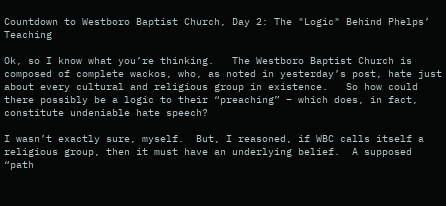Countdown to Westboro Baptist Church, Day 2: The "Logic" Behind Phelps’ Teaching

Ok, so I know what you’re thinking.   The Westboro Baptist Church is composed of complete wackos, who, as noted in yesterday’s post, hate just about every cultural and religious group in existence.   So how could there possibly be a logic to their “preaching” – which does, in fact, constitute undeniable hate speech?

I wasn’t exactly sure, myself.  But, I reasoned, if WBC calls itself a religious group, then it must have an underlying belief.  A supposed “path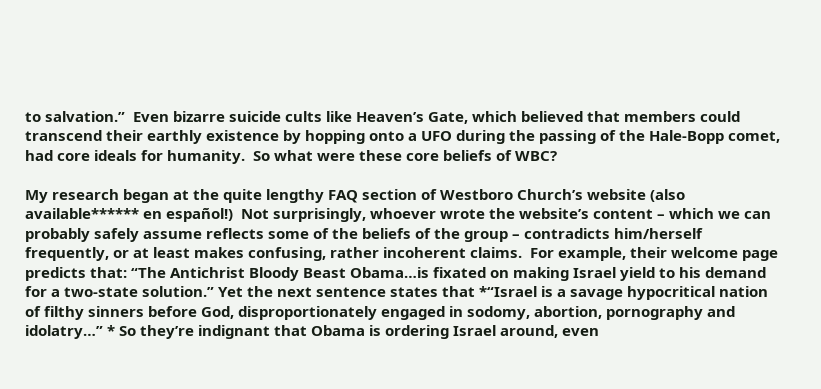to salvation.”  Even bizarre suicide cults like Heaven’s Gate, which believed that members could transcend their earthly existence by hopping onto a UFO during the passing of the Hale-Bopp comet, had core ideals for humanity.  So what were these core beliefs of WBC?

My research began at the quite lengthy FAQ section of Westboro Church’s website (also available****** en español!)  Not surprisingly, whoever wrote the website’s content – which we can probably safely assume reflects some of the beliefs of the group – contradicts him/herself frequently, or at least makes confusing, rather incoherent claims.  For example, their welcome page predicts that: “The Antichrist Bloody Beast Obama…is fixated on making Israel yield to his demand for a two-state solution.” Yet the next sentence states that *“Israel is a savage hypocritical nation of filthy sinners before God, disproportionately engaged in sodomy, abortion, pornography and idolatry…” * So they’re indignant that Obama is ordering Israel around, even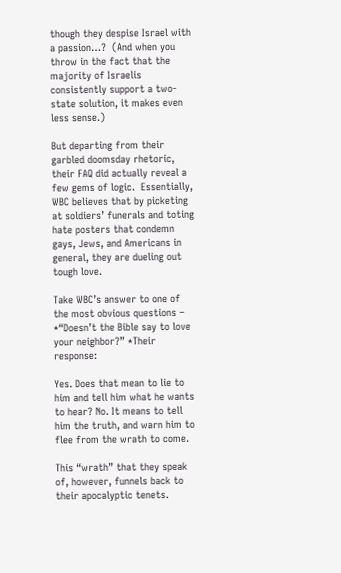though they despise Israel with a passion…?  (And when you throw in the fact that the majority of Israelis consistently support a two-state solution, it makes even less sense.)

But departing from their garbled doomsday rhetoric, their FAQ did actually reveal a few gems of logic.  Essentially, WBC believes that by picketing at soldiers’ funerals and toting hate posters that condemn gays, Jews, and Americans in general, they are dueling out tough love.

Take WBC’s answer to one of the most obvious questions – *“Doesn’t the Bible say to love your neighbor?” *Their response:

Yes. Does that mean to lie to him and tell him what he wants to hear? No. It means to tell him the truth, and warn him to flee from the wrath to come.

This “wrath” that they speak of, however, funnels back to their apocalyptic tenets.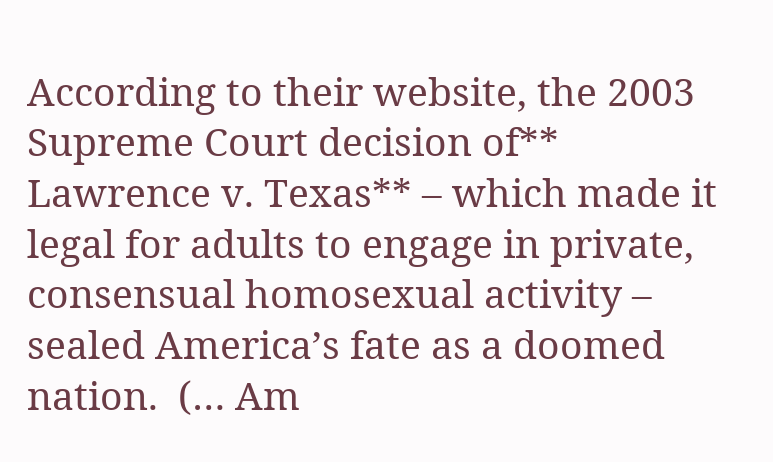According to their website, the 2003 Supreme Court decision of** Lawrence v. Texas** – which made it legal for adults to engage in private, consensual homosexual activity – sealed America’s fate as a doomed nation.  (… Am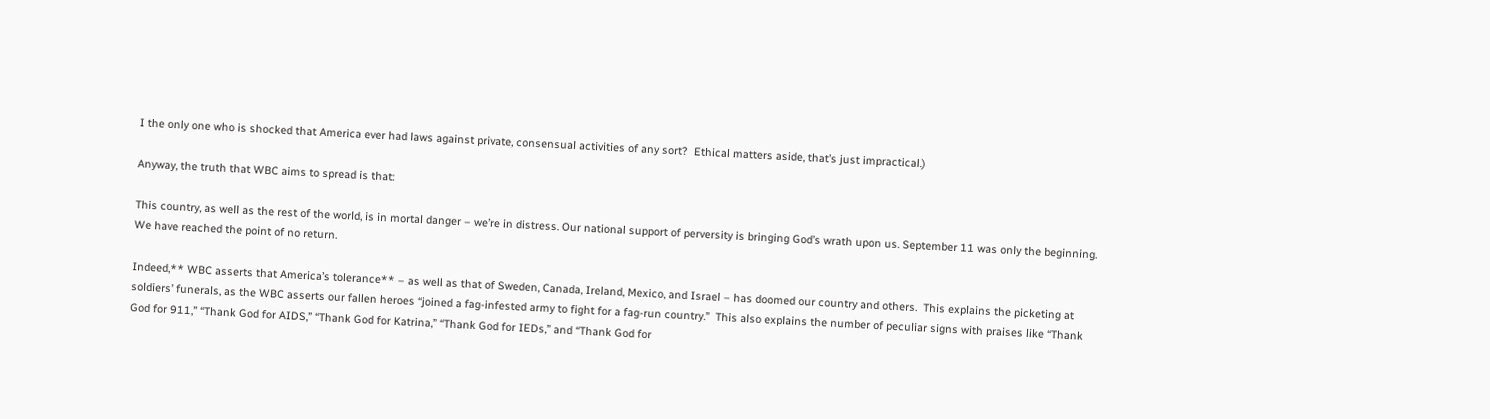I the only one who is shocked that America ever had laws against private, consensual activities of any sort?  Ethical matters aside, that’s just impractical.)

Anyway, the truth that WBC aims to spread is that:

This country, as well as the rest of the world, is in mortal danger – we’re in distress. Our national support of perversity is bringing God’s wrath upon us. September 11 was only the beginning. We have reached the point of no return.

Indeed,** WBC asserts that America’s tolerance** – as well as that of Sweden, Canada, Ireland, Mexico, and Israel – has doomed our country and others.  This explains the picketing at soldiers’ funerals, as the WBC asserts our fallen heroes “joined a fag-infested army to fight for a fag-run country.”  This also explains the number of peculiar signs with praises like “Thank God for 911,” “Thank God for AIDS,” “Thank God for Katrina,” “Thank God for IEDs,” and “Thank God for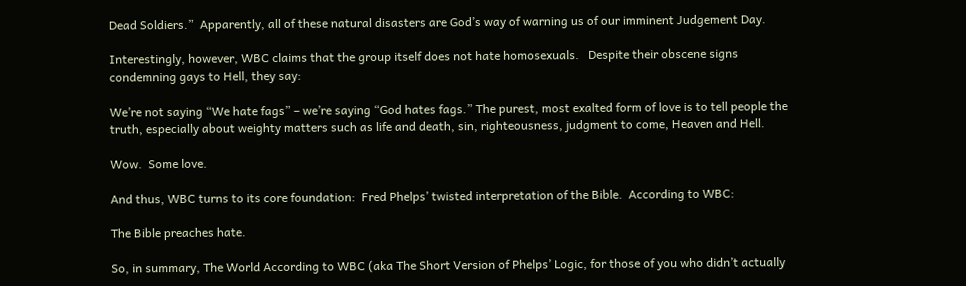Dead Soldiers.”  Apparently, all of these natural disasters are God’s way of warning us of our imminent Judgement Day.

Interestingly, however, WBC claims that the group itself does not hate homosexuals.   Despite their obscene signs condemning gays to Hell, they say:

We’re not saying “We hate fags” – we’re saying “God hates fags.” The purest, most exalted form of love is to tell people the truth, especially about weighty matters such as life and death, sin, righteousness, judgment to come, Heaven and Hell.

Wow.  Some love.

And thus, WBC turns to its core foundation:  Fred Phelps’ twisted interpretation of the Bible.  According to WBC:

The Bible preaches hate.

So, in summary, The World According to WBC (aka The Short Version of Phelps’ Logic, for those of you who didn’t actually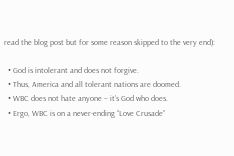read the blog post but for some reason skipped to the very end):

  • God is intolerant and does not forgive.
  • Thus, America and all tolerant nations are doomed.
  • WBC does not hate anyone – it’s God who does.
  • Ergo, WBC is on a never-ending “Love Crusade”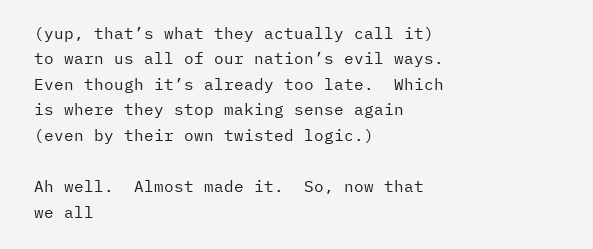(yup, that’s what they actually call it) to warn us all of our nation’s evil ways.  Even though it’s already too late.  Which is where they stop making sense again (even by their own twisted logic.)

Ah well.  Almost made it.  So, now that we all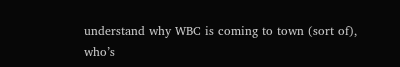understand why WBC is coming to town (sort of), who’s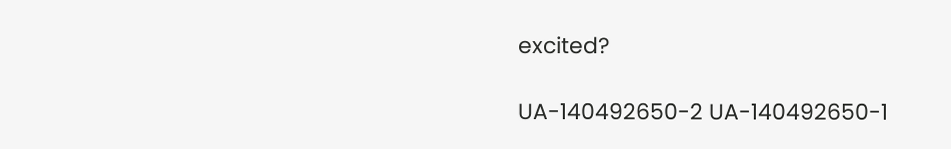excited?

UA-140492650-2 UA-140492650-1